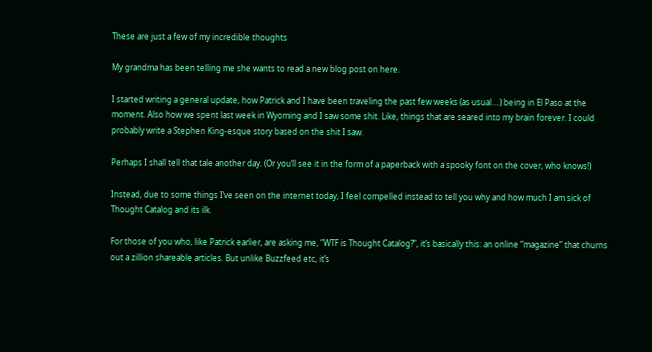These are just a few of my incredible thoughts

My grandma has been telling me she wants to read a new blog post on here.

I started writing a general update, how Patrick and I have been traveling the past few weeks (as usual….) being in El Paso at the moment. Also how we spent last week in Wyoming and I saw some shit. Like, things that are seared into my brain forever. I could probably write a Stephen King-esque story based on the shit I saw.

Perhaps I shall tell that tale another day. (Or you’ll see it in the form of a paperback with a spooky font on the cover, who knows!)

Instead, due to some things I’ve seen on the internet today, I feel compelled instead to tell you why and how much I am sick of Thought Catalog and its ilk.

For those of you who, like Patrick earlier, are asking me, “WTF is Thought Catalog?”, it’s basically this: an online “magazine” that churns out a zillion shareable articles. But unlike Buzzfeed etc, it’s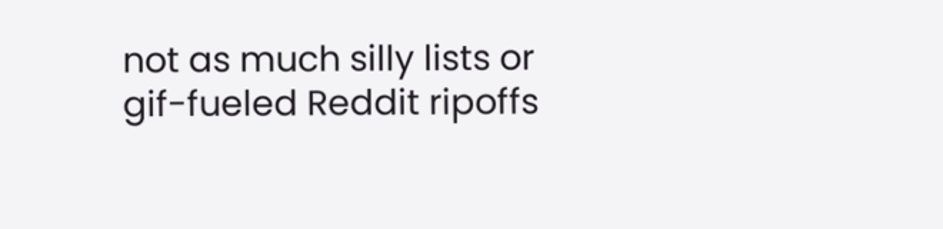not as much silly lists or gif-fueled Reddit ripoffs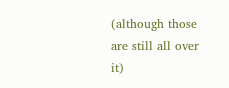(although those are still all over it)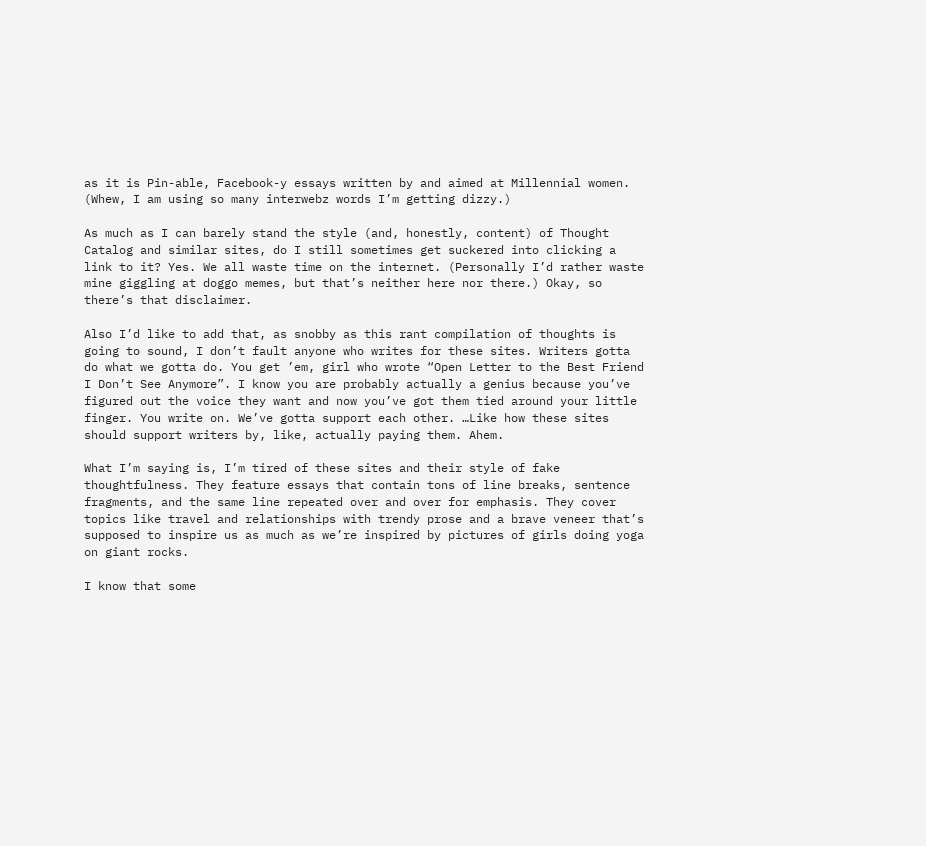as it is Pin-able, Facebook-y essays written by and aimed at Millennial women. (Whew, I am using so many interwebz words I’m getting dizzy.)

As much as I can barely stand the style (and, honestly, content) of Thought Catalog and similar sites, do I still sometimes get suckered into clicking a link to it? Yes. We all waste time on the internet. (Personally I’d rather waste mine giggling at doggo memes, but that’s neither here nor there.) Okay, so there’s that disclaimer.

Also I’d like to add that, as snobby as this rant compilation of thoughts is going to sound, I don’t fault anyone who writes for these sites. Writers gotta do what we gotta do. You get ’em, girl who wrote “Open Letter to the Best Friend I Don’t See Anymore”. I know you are probably actually a genius because you’ve figured out the voice they want and now you’ve got them tied around your little finger. You write on. We’ve gotta support each other. …Like how these sites should support writers by, like, actually paying them. Ahem.

What I’m saying is, I’m tired of these sites and their style of fake thoughtfulness. They feature essays that contain tons of line breaks, sentence fragments, and the same line repeated over and over for emphasis. They cover topics like travel and relationships with trendy prose and a brave veneer that’s supposed to inspire us as much as we’re inspired by pictures of girls doing yoga on giant rocks.

I know that some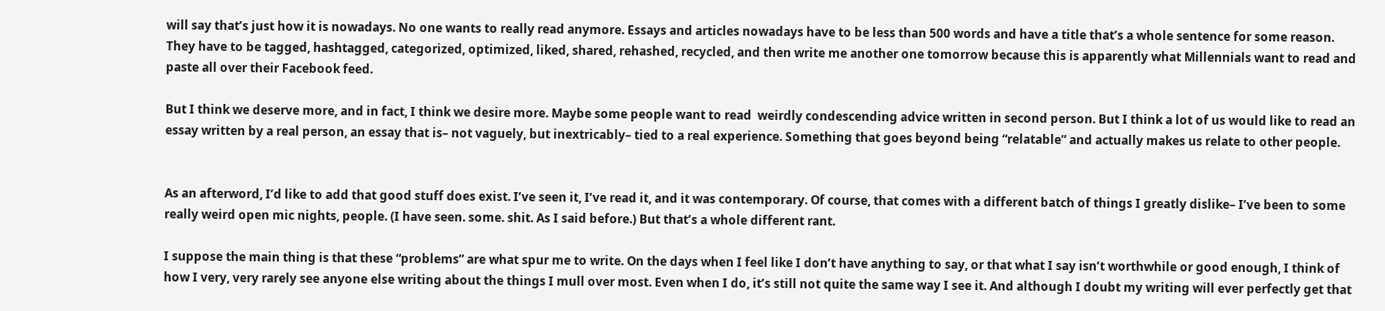will say that’s just how it is nowadays. No one wants to really read anymore. Essays and articles nowadays have to be less than 500 words and have a title that’s a whole sentence for some reason. They have to be tagged, hashtagged, categorized, optimized, liked, shared, rehashed, recycled, and then write me another one tomorrow because this is apparently what Millennials want to read and paste all over their Facebook feed.

But I think we deserve more, and in fact, I think we desire more. Maybe some people want to read  weirdly condescending advice written in second person. But I think a lot of us would like to read an essay written by a real person, an essay that is– not vaguely, but inextricably– tied to a real experience. Something that goes beyond being “relatable” and actually makes us relate to other people.


As an afterword, I’d like to add that good stuff does exist. I’ve seen it, I’ve read it, and it was contemporary. Of course, that comes with a different batch of things I greatly dislike– I’ve been to some really weird open mic nights, people. (I have seen. some. shit. As I said before.) But that’s a whole different rant.

I suppose the main thing is that these “problems” are what spur me to write. On the days when I feel like I don’t have anything to say, or that what I say isn’t worthwhile or good enough, I think of how I very, very rarely see anyone else writing about the things I mull over most. Even when I do, it’s still not quite the same way I see it. And although I doubt my writing will ever perfectly get that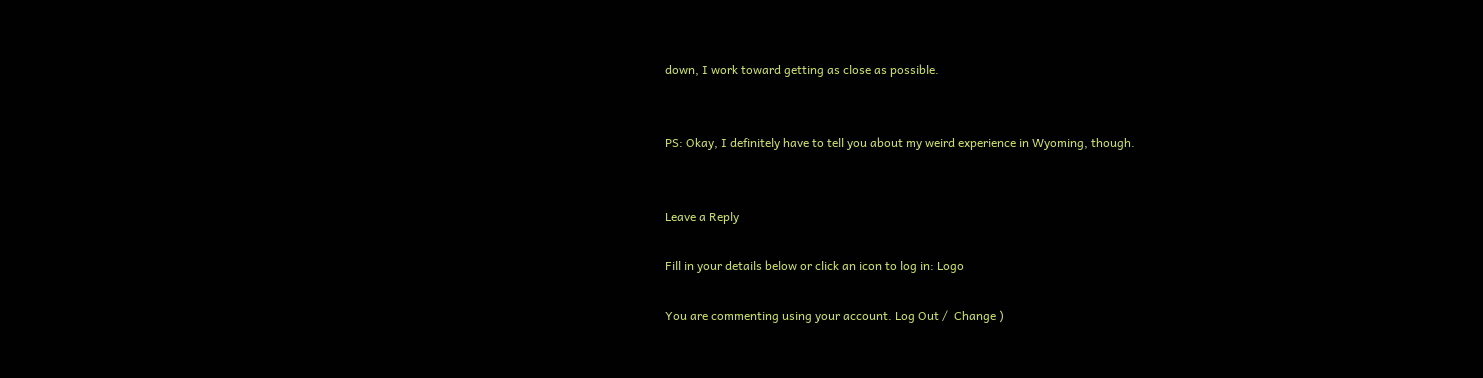down, I work toward getting as close as possible.


PS: Okay, I definitely have to tell you about my weird experience in Wyoming, though.


Leave a Reply

Fill in your details below or click an icon to log in: Logo

You are commenting using your account. Log Out /  Change )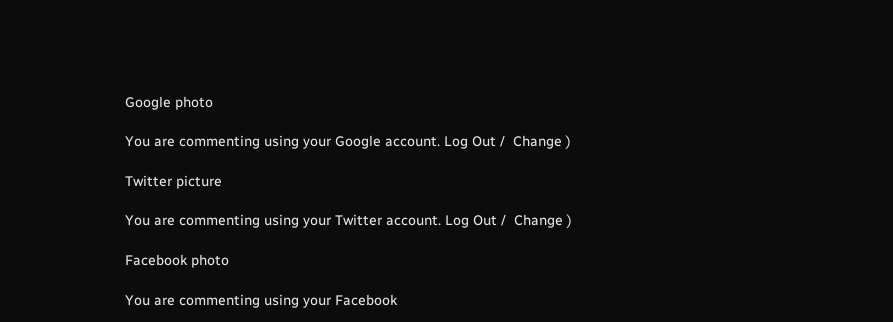Google photo

You are commenting using your Google account. Log Out /  Change )

Twitter picture

You are commenting using your Twitter account. Log Out /  Change )

Facebook photo

You are commenting using your Facebook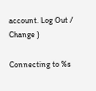account. Log Out /  Change )

Connecting to %s